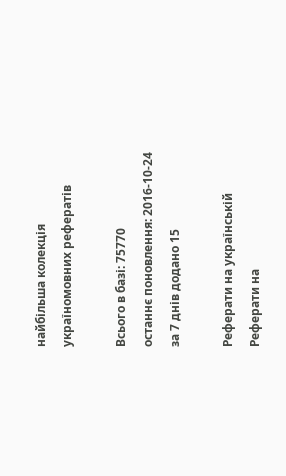найбільша колекція україномовних рефератів

Всього в базі: 75770
останнє поновлення: 2016-10-24
за 7 днів додано 15

Реферати на українській
Реферати на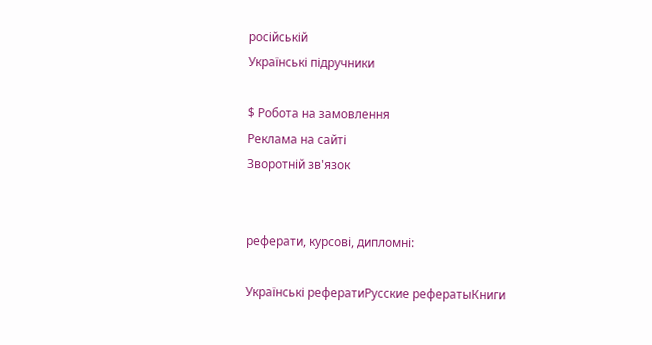російській
Українські підручники

$ Робота на замовлення
Реклама на сайті
Зворотній зв'язок


реферати, курсові, дипломні:

Українські рефератиРусские рефератыКниги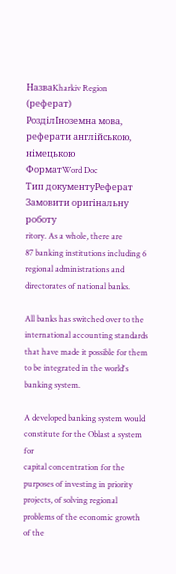НазваKharkiv Region (реферат)
РозділІноземна мова, реферати англійською, німецькою
ФорматWord Doc
Тип документуРеферат
Замовити оригінальну роботу
ritory. As a whole, there are
87 banking institutions including 6 regional administrations and
directorates of national banks.

All banks has switched over to the international accounting standards
that have made it possible for them to be integrated in the world's
banking system.

A developed banking system would constitute for the Oblast a system for
capital concentration for the purposes of investing in priority
projects, of solving regional problems of the economic growth of the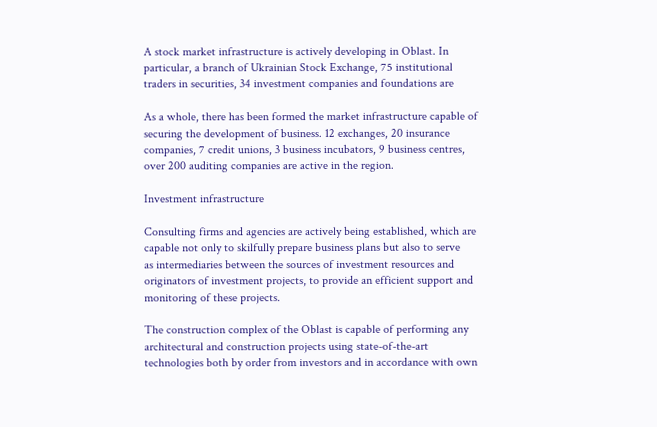A stock market infrastructure is actively developing in Oblast. In
particular, a branch of Ukrainian Stock Exchange, 75 institutional
traders in securities, 34 investment companies and foundations are

As a whole, there has been formed the market infrastructure capable of
securing the development of business. 12 exchanges, 20 insurance
companies, 7 credit unions, 3 business incubators, 9 business centres,
over 200 auditing companies are active in the region.

Investment infrastructure

Consulting firms and agencies are actively being established, which are
capable not only to skilfully prepare business plans but also to serve
as intermediaries between the sources of investment resources and
originators of investment projects, to provide an efficient support and
monitoring of these projects.

The construction complex of the Oblast is capable of performing any
architectural and construction projects using state-of-the-art
technologies both by order from investors and in accordance with own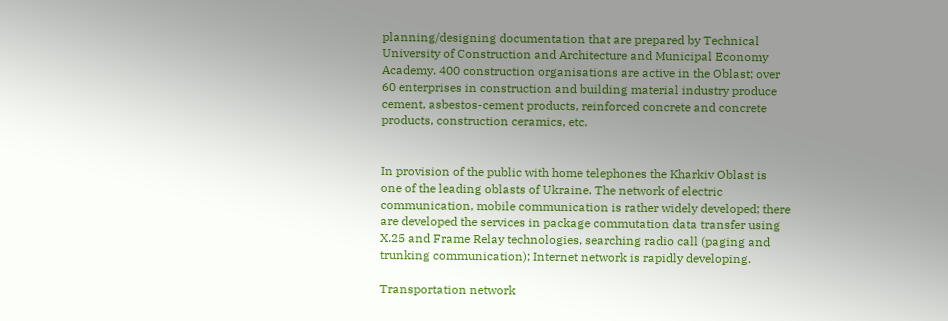planning/designing documentation that are prepared by Technical
University of Construction and Architecture and Municipal Economy
Academy. 400 construction organisations are active in the Oblast; over
60 enterprises in construction and building material industry produce
cement, asbestos-cement products, reinforced concrete and concrete
products, construction ceramics, etc.


In provision of the public with home telephones the Kharkiv Oblast is
one of the leading oblasts of Ukraine. The network of electric
communication, mobile communication is rather widely developed; there
are developed the services in package commutation data transfer using
X.25 and Frame Relay technologies, searching radio call (paging and
trunking communication); Internet network is rapidly developing.

Transportation network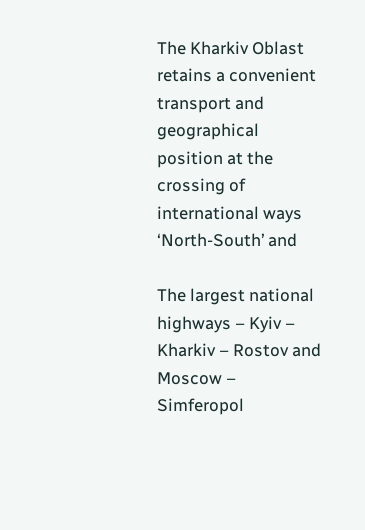The Kharkiv Oblast retains a convenient transport and geographical
position at the crossing of international ways ‘North-South’ and

The largest national highways – Kyiv – Kharkiv – Rostov and Moscow –
Simferopol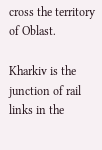cross the territory of Oblast.

Kharkiv is the junction of rail links in the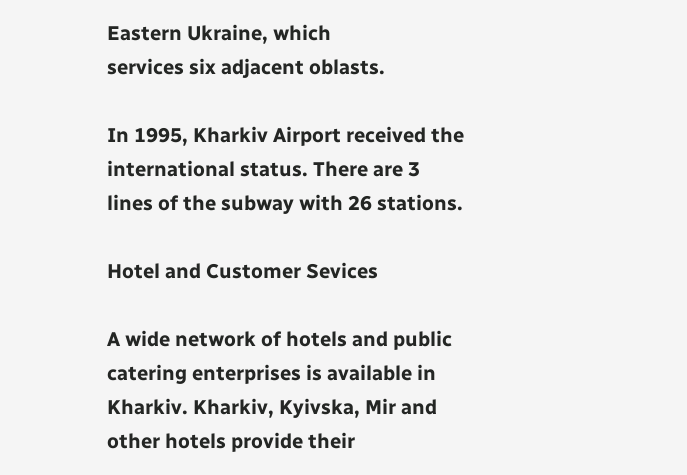Eastern Ukraine, which
services six adjacent oblasts.

In 1995, Kharkiv Airport received the international status. There are 3
lines of the subway with 26 stations.

Hotel and Customer Sevices

A wide network of hotels and public catering enterprises is available in
Kharkiv. Kharkiv, Kyivska, Mir and other hotels provide their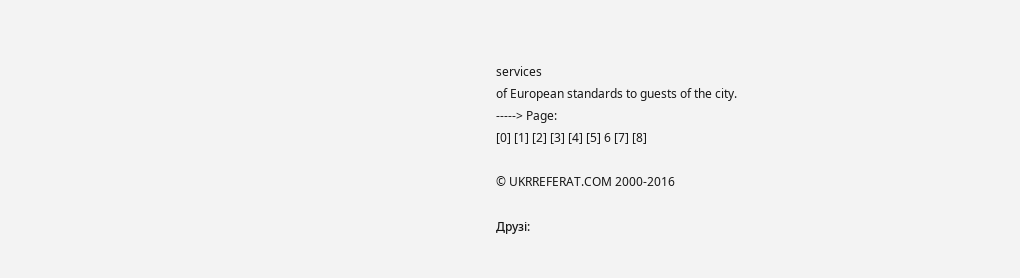services
of European standards to guests of the city.
-----> Page:
[0] [1] [2] [3] [4] [5] 6 [7] [8]

© UKRREFERAT.COM 2000-2016

Друзі: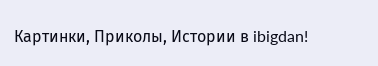Картинки, Приколы, Истории в ibigdan!